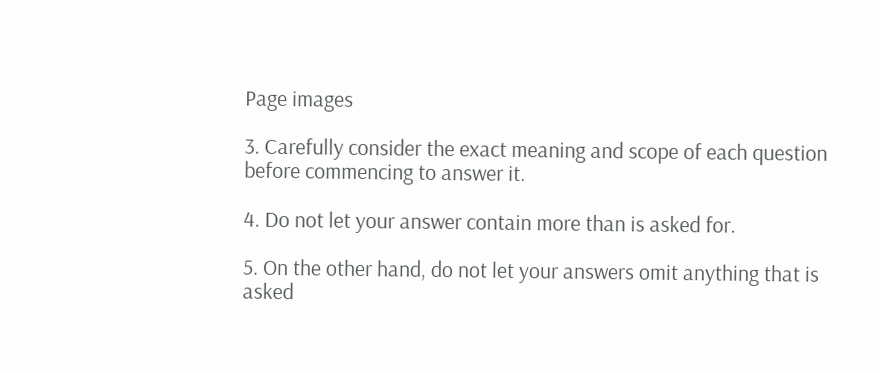Page images

3. Carefully consider the exact meaning and scope of each question before commencing to answer it.

4. Do not let your answer contain more than is asked for.

5. On the other hand, do not let your answers omit anything that is asked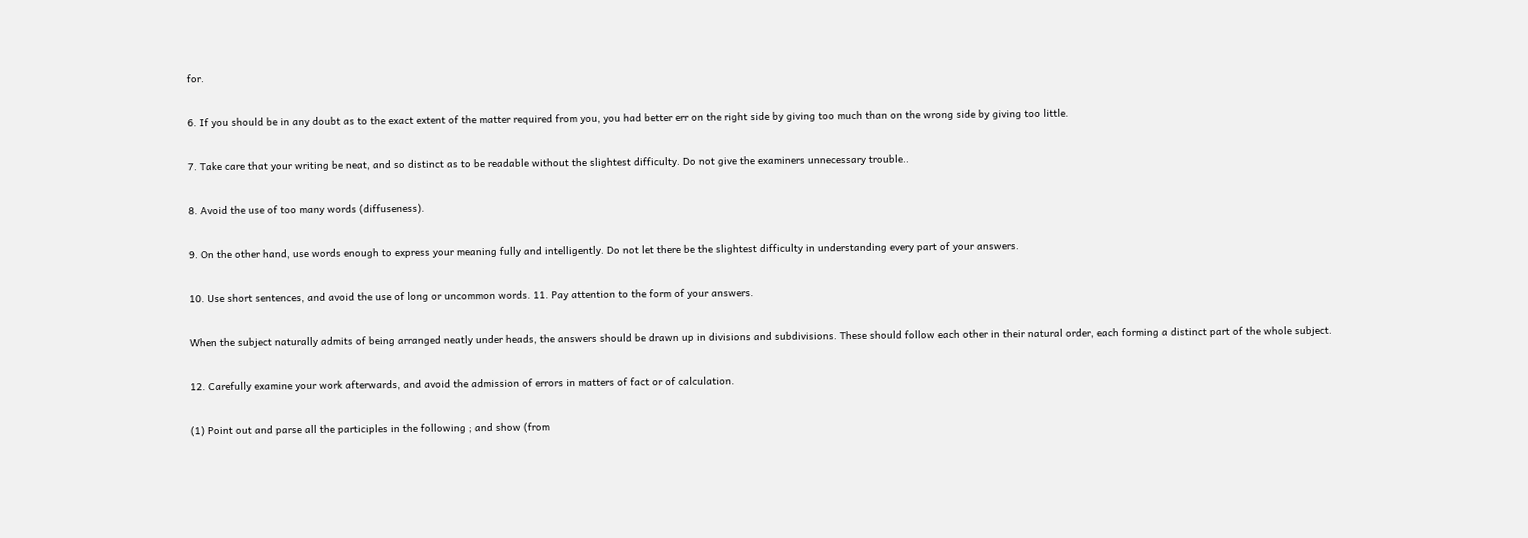for.

6. If you should be in any doubt as to the exact extent of the matter required from you, you had better err on the right side by giving too much than on the wrong side by giving too little.

7. Take care that your writing be neat, and so distinct as to be readable without the slightest difficulty. Do not give the examiners unnecessary trouble..

8. Avoid the use of too many words (diffuseness).

9. On the other hand, use words enough to express your meaning fully and intelligently. Do not let there be the slightest difficulty in understanding every part of your answers.

10. Use short sentences, and avoid the use of long or uncommon words. 11. Pay attention to the form of your answers.

When the subject naturally admits of being arranged neatly under heads, the answers should be drawn up in divisions and subdivisions. These should follow each other in their natural order, each forming a distinct part of the whole subject.

12. Carefully examine your work afterwards, and avoid the admission of errors in matters of fact or of calculation.

(1) Point out and parse all the participles in the following ; and show (from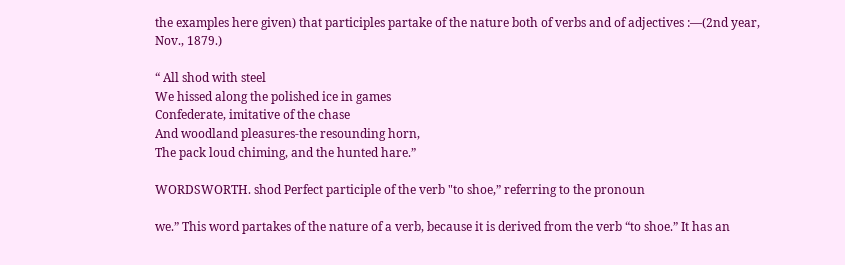the examples here given) that participles partake of the nature both of verbs and of adjectives :—(2nd year, Nov., 1879.)

“ All shod with steel
We hissed along the polished ice in games
Confederate, imitative of the chase
And woodland pleasures-the resounding horn,
The pack loud chiming, and the hunted hare.”

WORDSWORTH. shod Perfect participle of the verb "to shoe,” referring to the pronoun

we.” This word partakes of the nature of a verb, because it is derived from the verb “to shoe.” It has an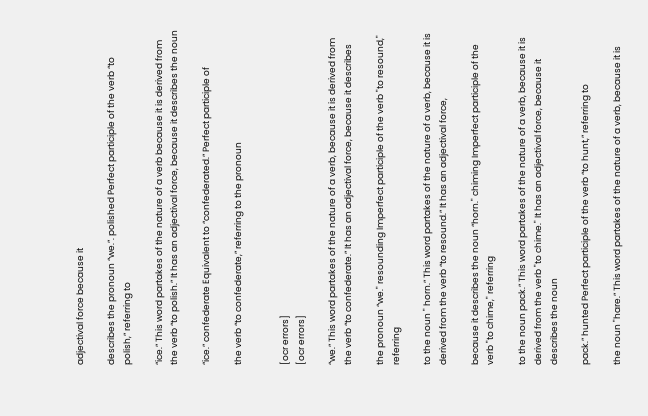adjectival force because it

describes the pronoun “we.”. polished Perfect participle of the verb “to polish,” referring to

“ice.” This word partakes of the nature of a verb because it is derived from the verb “to polish.” It has an adjectival force, because it describes the noun

“ice.” confederate Equivalent to “confederated.” Perfect participle of

the verb “to confederate,” referring to the pronoun


[ocr errors]
[ocr errors]

“we.” This word partakes of the nature of a verb, because it is derived from the verb “to confederate.” It has an adjectival force, because it describes

the pronoun “we." resounding Imperfect participle of the verb "to resound," referring

to the noun " horn.” This word partakes of the nature of a verb, because it is derived from the verb “to resound.” It has an adjectival force,

because it describes the noun “horn." chiming Imperfect participle of the verb "to chime," referring

to the noun pack.” This word partakes of the nature of a verb, because it is derived from the verb "to chime." It has an adjectival force, because it describes the noun

pack.” hunted Perfect participle of the verb “to hunt,” referring to

the noun "hare.” This word partakes of the nature of a verb, because it is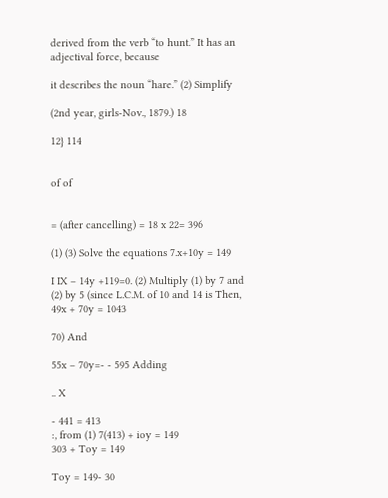derived from the verb “to hunt.” It has an adjectival force, because

it describes the noun “hare.” (2) Simplify

(2nd year, girls-Nov., 1879.) 18

12} 114


of of


= (after cancelling) = 18 x 22= 396

(1) (3) Solve the equations 7.x+10y = 149

I IX – 14y +119=0. (2) Multiply (1) by 7 and (2) by 5 (since L.C.M. of 10 and 14 is Then, 49x + 70y = 1043

70) And

55x – 70y=- - 595 Adding

.. X

- 441 = 413
:, from (1) 7(413) + ioy = 149
303 + Toy = 149

Toy = 149- 30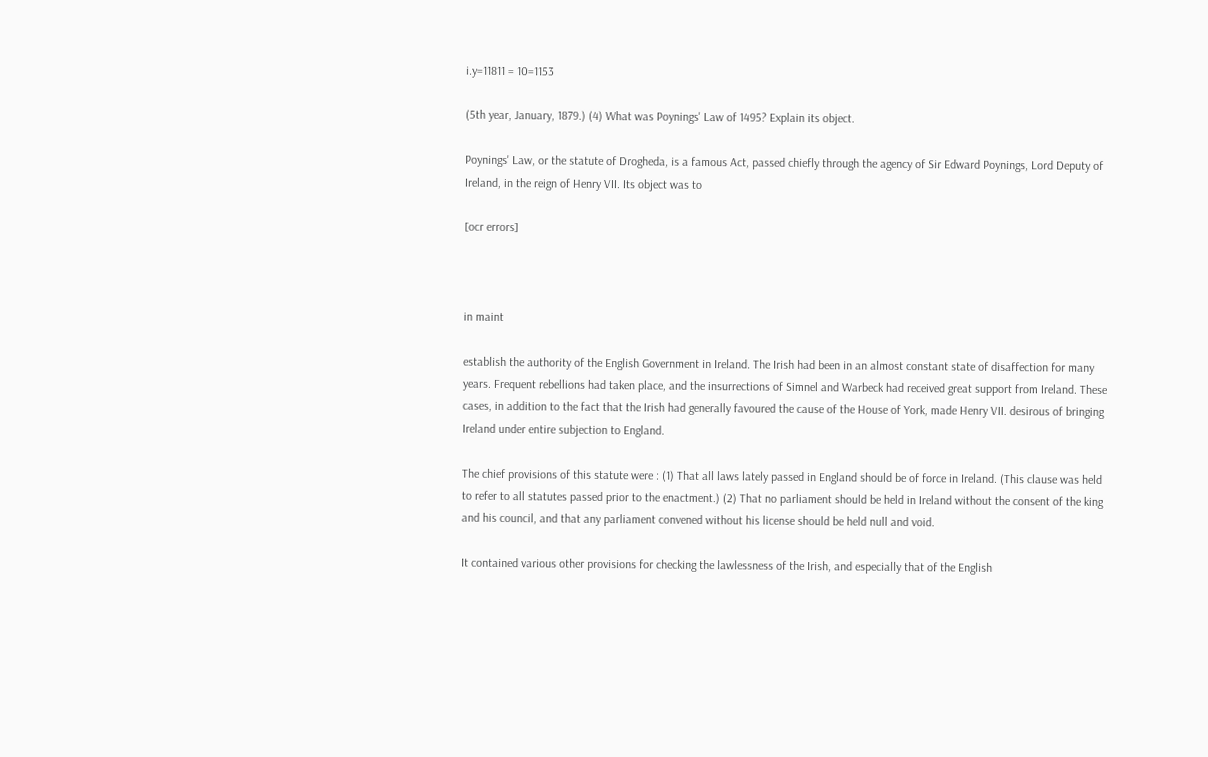i.y=11811 = 10=1153

(5th year, January, 1879.) (4) What was Poynings' Law of 1495? Explain its object.

Poynings' Law, or the statute of Drogheda, is a famous Act, passed chiefly through the agency of Sir Edward Poynings, Lord Deputy of Ireland, in the reign of Henry VII. Its object was to

[ocr errors]



in maint

establish the authority of the English Government in Ireland. The Irish had been in an almost constant state of disaffection for many years. Frequent rebellions had taken place, and the insurrections of Simnel and Warbeck had received great support from Ireland. These cases, in addition to the fact that the Irish had generally favoured the cause of the House of York, made Henry VII. desirous of bringing Ireland under entire subjection to England.

The chief provisions of this statute were : (1) That all laws lately passed in England should be of force in Ireland. (This clause was held to refer to all statutes passed prior to the enactment.) (2) That no parliament should be held in Ireland without the consent of the king and his council, and that any parliament convened without his license should be held null and void.

It contained various other provisions for checking the lawlessness of the Irish, and especially that of the English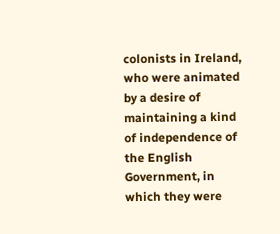colonists in Ireland, who were animated by a desire of maintaining a kind of independence of the English Government, in which they were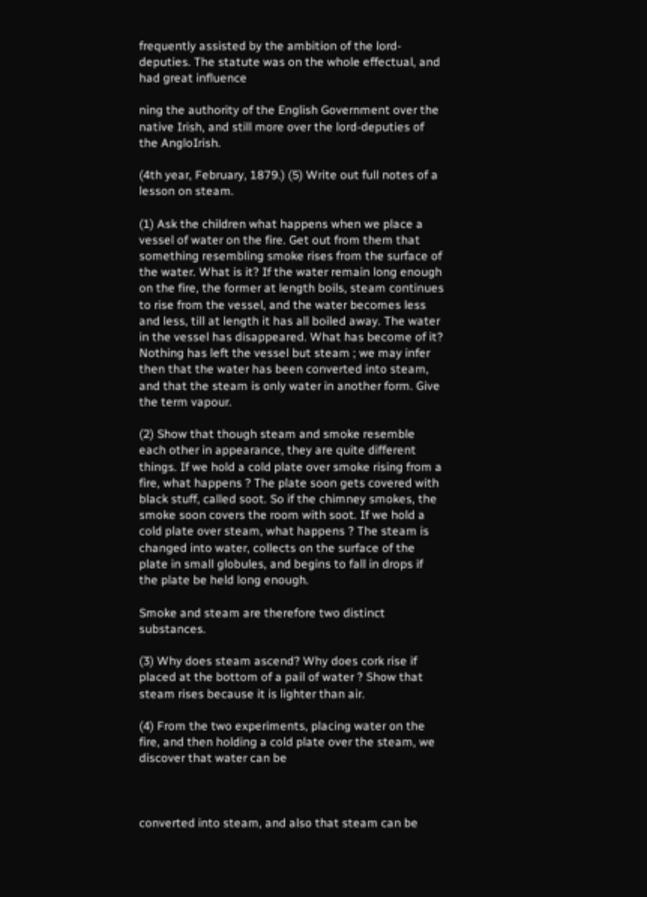frequently assisted by the ambition of the lord-deputies. The statute was on the whole effectual, and had great influence

ning the authority of the English Government over the native Irish, and still more over the lord-deputies of the AngloIrish.

(4th year, February, 1879.) (5) Write out full notes of a lesson on steam.

(1) Ask the children what happens when we place a vessel of water on the fire. Get out from them that something resembling smoke rises from the surface of the water. What is it? If the water remain long enough on the fire, the former at length boils, steam continues to rise from the vessel, and the water becomes less and less, till at length it has all boiled away. The water in the vessel has disappeared. What has become of it? Nothing has left the vessel but steam ; we may infer then that the water has been converted into steam, and that the steam is only water in another form. Give the term vapour.

(2) Show that though steam and smoke resemble each other in appearance, they are quite different things. If we hold a cold plate over smoke rising from a fire, what happens ? The plate soon gets covered with black stuff, called soot. So if the chimney smokes, the smoke soon covers the room with soot. If we hold a cold plate over steam, what happens ? The steam is changed into water, collects on the surface of the plate in small globules, and begins to fall in drops if the plate be held long enough.

Smoke and steam are therefore two distinct substances.

(3) Why does steam ascend? Why does cork rise if placed at the bottom of a pail of water ? Show that steam rises because it is lighter than air.

(4) From the two experiments, placing water on the fire, and then holding a cold plate over the steam, we discover that water can be



converted into steam, and also that steam can be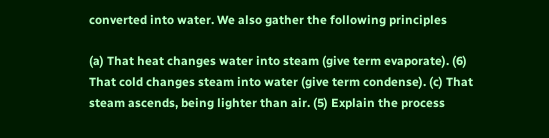converted into water. We also gather the following principles

(a) That heat changes water into steam (give term evaporate). (6) That cold changes steam into water (give term condense). (c) That steam ascends, being lighter than air. (5) Explain the process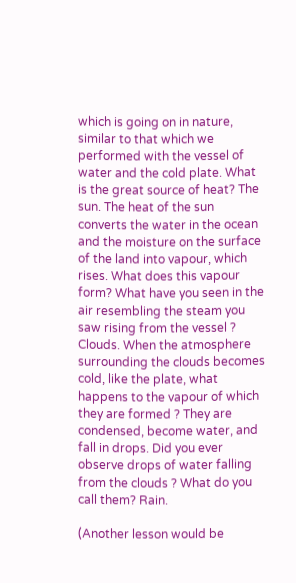which is going on in nature, similar to that which we performed with the vessel of water and the cold plate. What is the great source of heat? The sun. The heat of the sun converts the water in the ocean and the moisture on the surface of the land into vapour, which rises. What does this vapour form? What have you seen in the air resembling the steam you saw rising from the vessel ? Clouds. When the atmosphere surrounding the clouds becomes cold, like the plate, what happens to the vapour of which they are formed ? They are condensed, become water, and fall in drops. Did you ever observe drops of water falling from the clouds ? What do you call them? Rain.

(Another lesson would be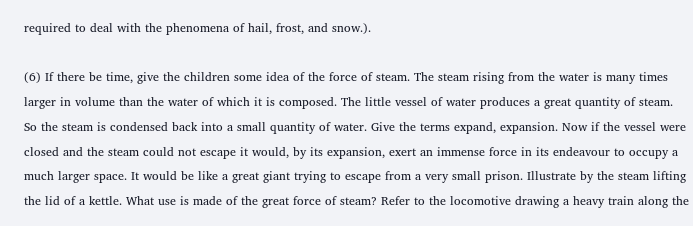required to deal with the phenomena of hail, frost, and snow.).

(6) If there be time, give the children some idea of the force of steam. The steam rising from the water is many times larger in volume than the water of which it is composed. The little vessel of water produces a great quantity of steam. So the steam is condensed back into a small quantity of water. Give the terms expand, expansion. Now if the vessel were closed and the steam could not escape it would, by its expansion, exert an immense force in its endeavour to occupy a much larger space. It would be like a great giant trying to escape from a very small prison. Illustrate by the steam lifting the lid of a kettle. What use is made of the great force of steam? Refer to the locomotive drawing a heavy train along the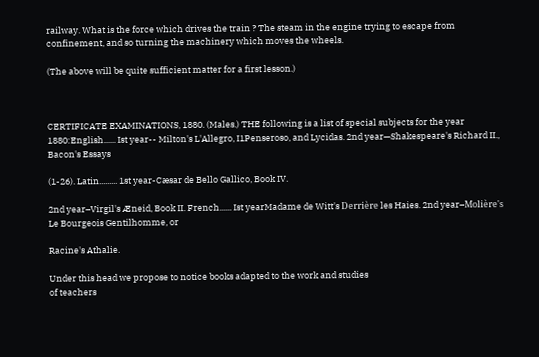railway. What is the force which drives the train ? The steam in the engine trying to escape from confinement, and so turning the machinery which moves the wheels.

(The above will be quite sufficient matter for a first lesson.)



CERTIFICATE EXAMINATIONS, 1880. (Males.) THE following is a list of special subjects for the year 1880:English...... Ist year-- Milton's L'Allegro, I1Penseroso, and Lycidas. 2nd year—Shakespeare's Richard II., Bacon's Essays

(1-26). Latin......... 1st year-Cæsar de Bello Gallico, Book IV.

2nd year–Virgil's Æneid, Book II. French...... Ist yearMadame de Witt's Derrière les Haies. 2nd year–Molière's Le Bourgeois Gentilhomme, or

Racine's Athalie.

Under this head we propose to notice books adapted to the work and studies
of teachers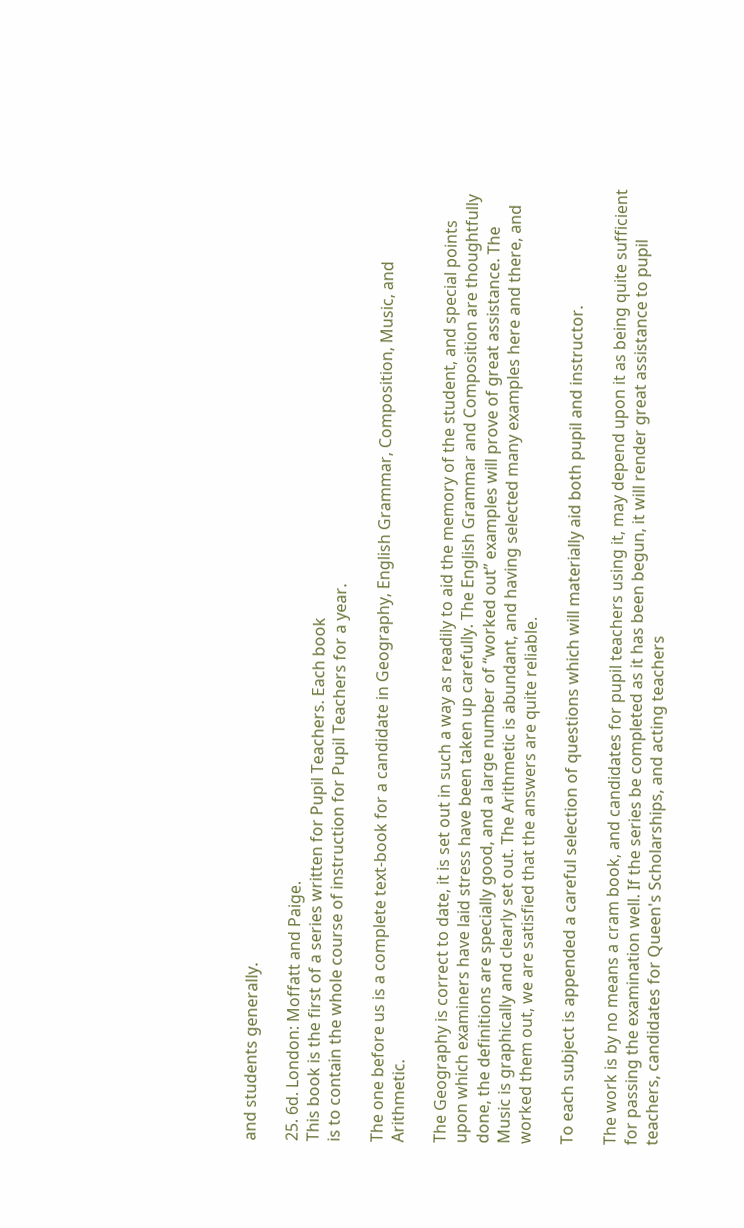and students generally.

25. 6d. London: Moffatt and Paige.
This book is the first of a series written for Pupil Teachers. Each book
is to contain the whole course of instruction for Pupil Teachers for a year.

The one before us is a complete text-book for a candidate in Geography, English Grammar, Composition, Music, and Arithmetic.

The Geography is correct to date, it is set out in such a way as readily to aid the memory of the student, and special points upon which examiners have laid stress have been taken up carefully. The English Grammar and Composition are thoughtfully done, the definitions are specially good, and a large number of “worked out” examples will prove of great assistance. The Music is graphically and clearly set out. The Arithmetic is abundant, and having selected many examples here and there, and worked them out, we are satisfied that the answers are quite reliable.

To each subject is appended a careful selection of questions which will materially aid both pupil and instructor.

The work is by no means a cram book, and candidates for pupil teachers using it, may depend upon it as being quite sufficient for passing the examination well. If the series be completed as it has been begun, it will render great assistance to pupil teachers, candidates for Queen's Scholarships, and acting teachers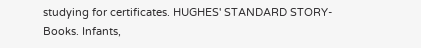studying for certificates. HUGHES' STANDARD STORY-Books. Infants,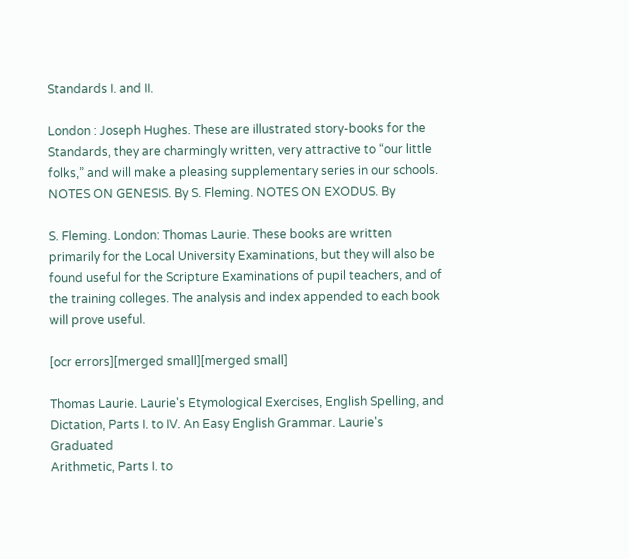Standards I. and II.

London : Joseph Hughes. These are illustrated story-books for the Standards, they are charmingly written, very attractive to “our little folks,” and will make a pleasing supplementary series in our schools. NOTES ON GENESIS. By S. Fleming. NOTES ON EXODUS. By

S. Fleming. London: Thomas Laurie. These books are written primarily for the Local University Examinations, but they will also be found useful for the Scripture Examinations of pupil teachers, and of the training colleges. The analysis and index appended to each book will prove useful.

[ocr errors][merged small][merged small]

Thomas Laurie. Laurie's Etymological Exercises, English Spelling, and
Dictation, Parts I. to IV. An Easy English Grammar. Laurie's Graduated
Arithmetic, Parts I. to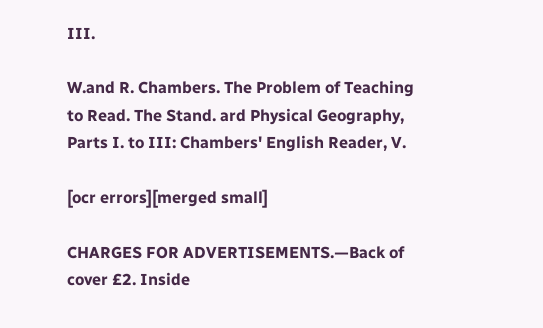III.

W.and R. Chambers. The Problem of Teaching to Read. The Stand. ard Physical Geography, Parts I. to III: Chambers' English Reader, V.

[ocr errors][merged small]

CHARGES FOR ADVERTISEMENTS.—Back of cover £2. Inside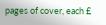pages of cover, each £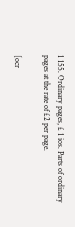1 155. Ordinary pages, £ 1 ios. Parts of ordinary pages at the rate of £2 per page.

[ocr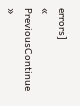errors]
« PreviousContinue »